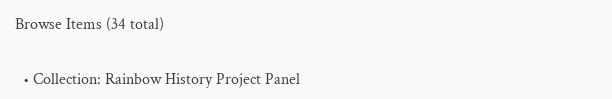Browse Items (34 total)

  • Collection: Rainbow History Project Panel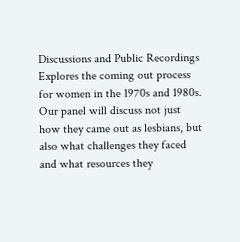Discussions and Public Recordings
Explores the coming out process for women in the 1970s and 1980s.
Our panel will discuss not just how they came out as lesbians, but also what challenges they faced and what resources they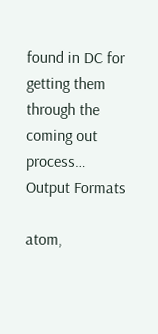found in DC for getting them through the coming out process…
Output Formats

atom,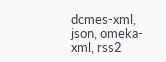dcmes-xml, json, omeka-xml, rss2